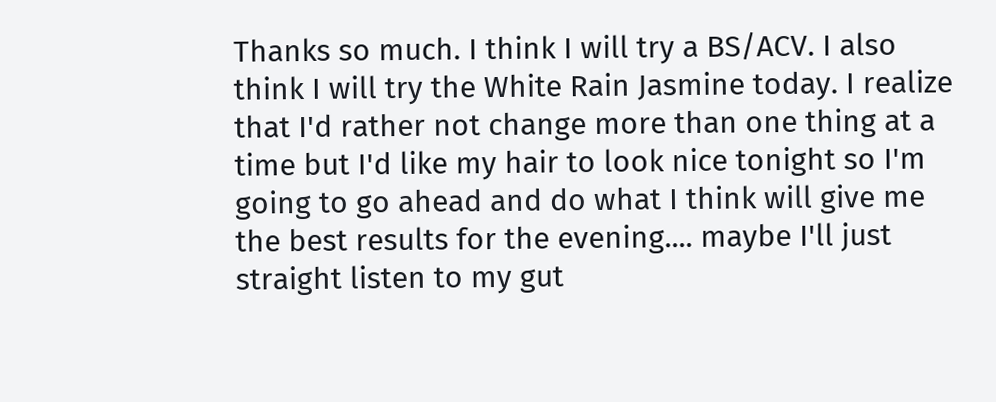Thanks so much. I think I will try a BS/ACV. I also think I will try the White Rain Jasmine today. I realize that I'd rather not change more than one thing at a time but I'd like my hair to look nice tonight so I'm going to go ahead and do what I think will give me the best results for the evening.... maybe I'll just straight listen to my gut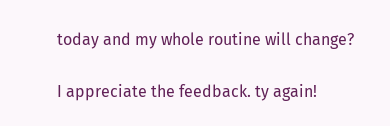today and my whole routine will change?

I appreciate the feedback. ty again!